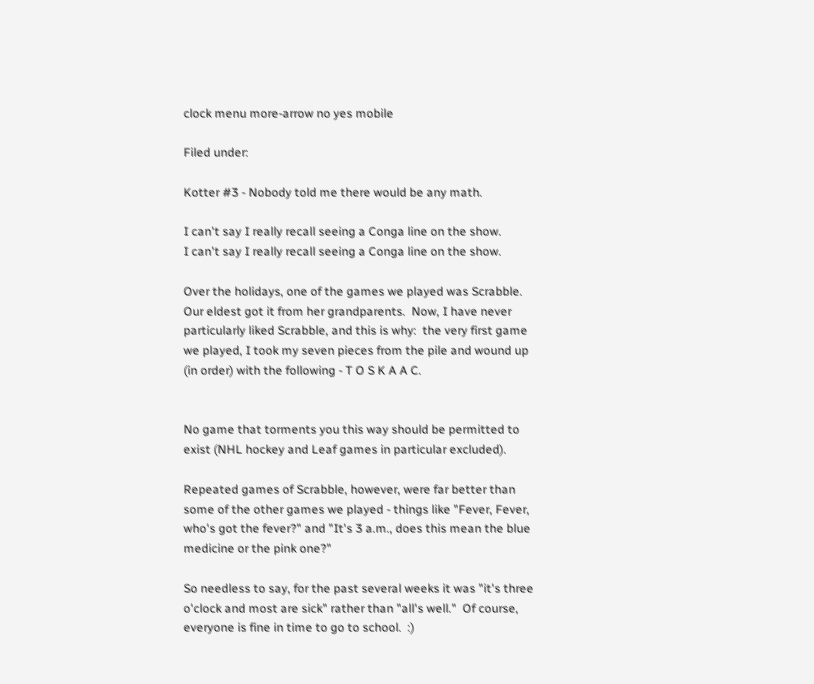clock menu more-arrow no yes mobile

Filed under:

Kotter #3 - Nobody told me there would be any math.

I can't say I really recall seeing a Conga line on the show.
I can't say I really recall seeing a Conga line on the show.

Over the holidays, one of the games we played was Scrabble.  Our eldest got it from her grandparents.  Now, I have never particularly liked Scrabble, and this is why:  the very first game we played, I took my seven pieces from the pile and wound up (in order) with the following - T O S K A A C.


No game that torments you this way should be permitted to exist (NHL hockey and Leaf games in particular excluded).

Repeated games of Scrabble, however, were far better than some of the other games we played - things like "Fever, Fever, who's got the fever?" and "It's 3 a.m., does this mean the blue medicine or the pink one?"

So needless to say, for the past several weeks it was "it's three o'clock and most are sick" rather than "all's well."  Of course, everyone is fine in time to go to school.  :)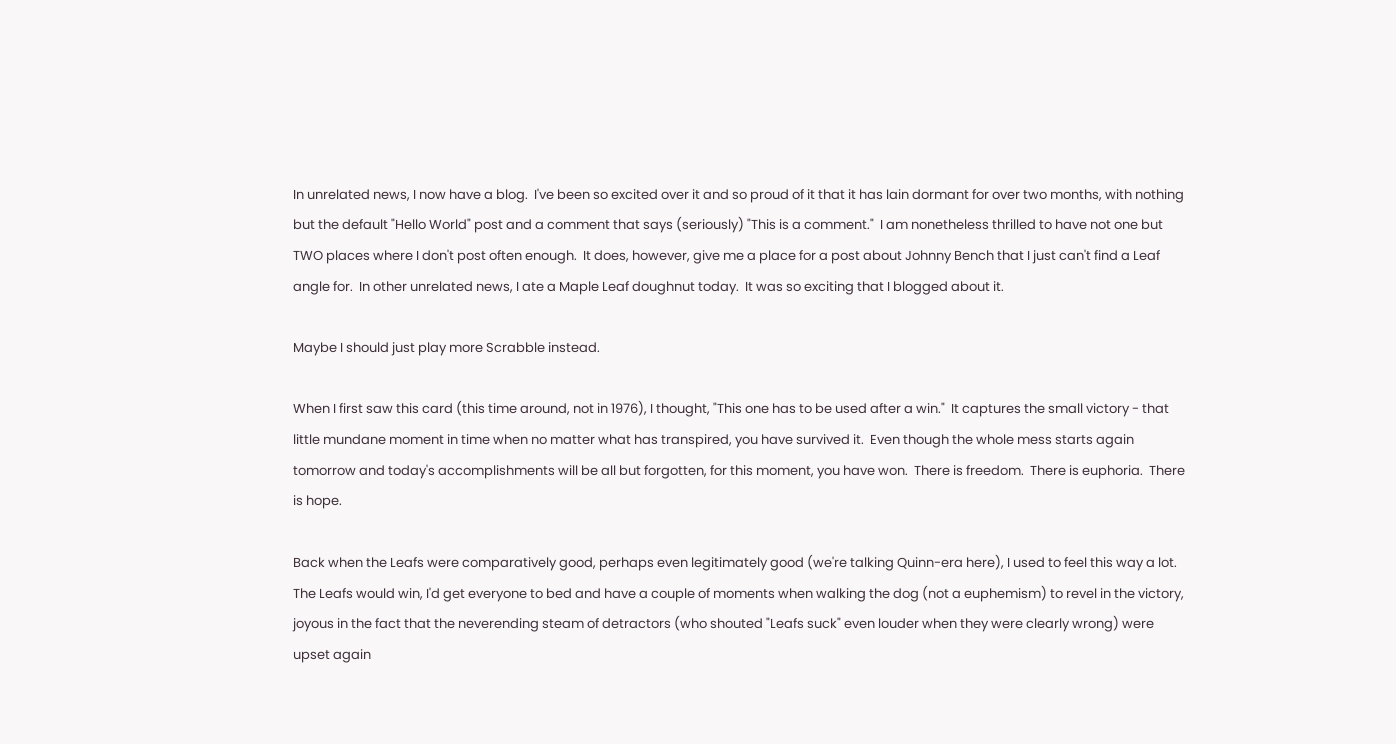In unrelated news, I now have a blog.  I've been so excited over it and so proud of it that it has lain dormant for over two months, with nothing but the default "Hello World" post and a comment that says (seriously) "This is a comment."  I am nonetheless thrilled to have not one but TWO places where I don't post often enough.  It does, however, give me a place for a post about Johnny Bench that I just can't find a Leaf angle for.  In other unrelated news, I ate a Maple Leaf doughnut today.  It was so exciting that I blogged about it.

Maybe I should just play more Scrabble instead.

When I first saw this card (this time around, not in 1976), I thought, "This one has to be used after a win."  It captures the small victory - that little mundane moment in time when no matter what has transpired, you have survived it.  Even though the whole mess starts again tomorrow and today's accomplishments will be all but forgotten, for this moment, you have won.  There is freedom.  There is euphoria.  There is hope.

Back when the Leafs were comparatively good, perhaps even legitimately good (we're talking Quinn-era here), I used to feel this way a lot.  The Leafs would win, I'd get everyone to bed and have a couple of moments when walking the dog (not a euphemism) to revel in the victory, joyous in the fact that the neverending steam of detractors (who shouted "Leafs suck" even louder when they were clearly wrong) were upset again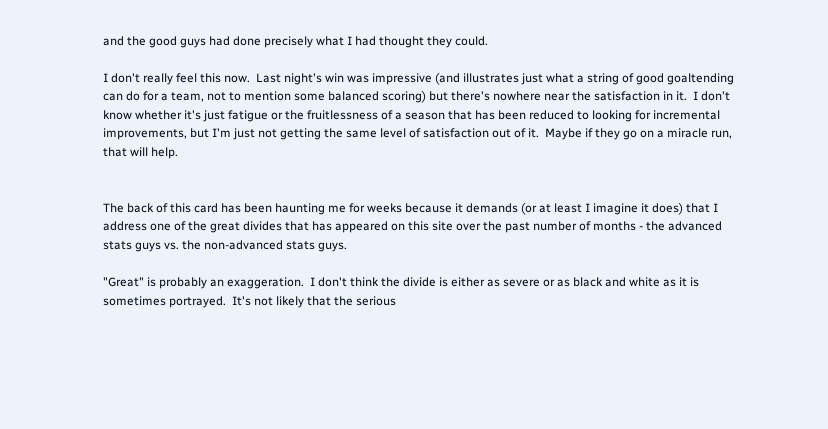and the good guys had done precisely what I had thought they could.

I don't really feel this now.  Last night's win was impressive (and illustrates just what a string of good goaltending can do for a team, not to mention some balanced scoring) but there's nowhere near the satisfaction in it.  I don't know whether it's just fatigue or the fruitlessness of a season that has been reduced to looking for incremental improvements, but I'm just not getting the same level of satisfaction out of it.  Maybe if they go on a miracle run, that will help.


The back of this card has been haunting me for weeks because it demands (or at least I imagine it does) that I address one of the great divides that has appeared on this site over the past number of months - the advanced stats guys vs. the non-advanced stats guys.

"Great" is probably an exaggeration.  I don't think the divide is either as severe or as black and white as it is sometimes portrayed.  It's not likely that the serious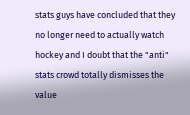stats guys have concluded that they no longer need to actually watch hockey and I doubt that the "anti" stats crowd totally dismisses the value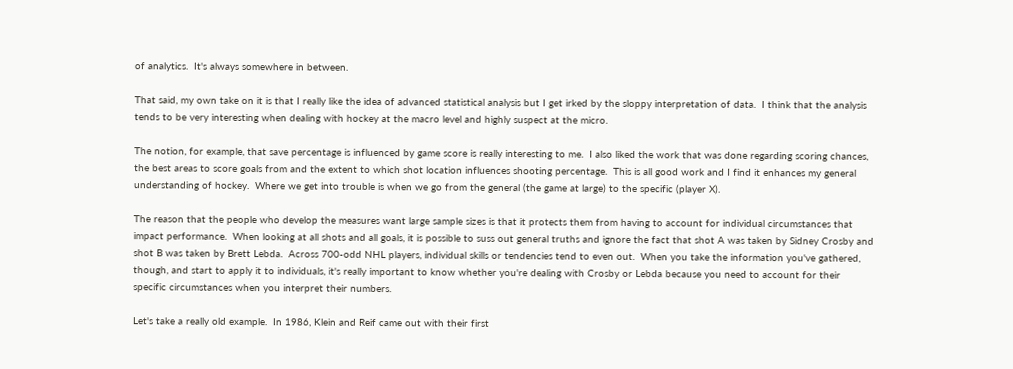of analytics.  It's always somewhere in between.

That said, my own take on it is that I really like the idea of advanced statistical analysis but I get irked by the sloppy interpretation of data.  I think that the analysis tends to be very interesting when dealing with hockey at the macro level and highly suspect at the micro.

The notion, for example, that save percentage is influenced by game score is really interesting to me.  I also liked the work that was done regarding scoring chances, the best areas to score goals from and the extent to which shot location influences shooting percentage.  This is all good work and I find it enhances my general understanding of hockey.  Where we get into trouble is when we go from the general (the game at large) to the specific (player X).

The reason that the people who develop the measures want large sample sizes is that it protects them from having to account for individual circumstances that impact performance.  When looking at all shots and all goals, it is possible to suss out general truths and ignore the fact that shot A was taken by Sidney Crosby and shot B was taken by Brett Lebda.  Across 700-odd NHL players, individual skills or tendencies tend to even out.  When you take the information you've gathered, though, and start to apply it to individuals, it's really important to know whether you're dealing with Crosby or Lebda because you need to account for their specific circumstances when you interpret their numbers.

Let's take a really old example.  In 1986, Klein and Reif came out with their first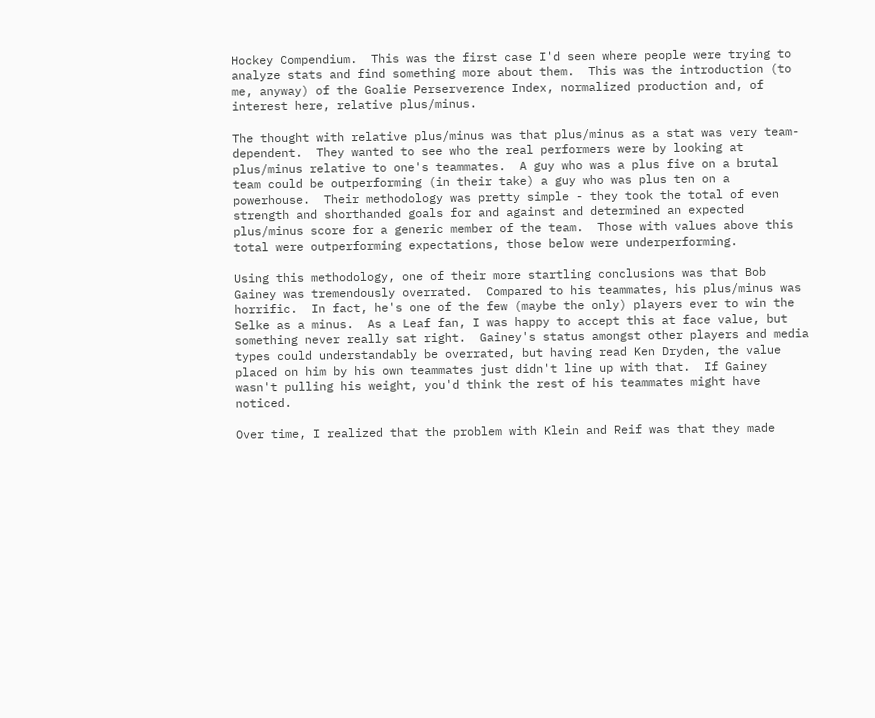Hockey Compendium.  This was the first case I'd seen where people were trying to analyze stats and find something more about them.  This was the introduction (to me, anyway) of the Goalie Perserverence Index, normalized production and, of interest here, relative plus/minus.

The thought with relative plus/minus was that plus/minus as a stat was very team-dependent.  They wanted to see who the real performers were by looking at plus/minus relative to one's teammates.  A guy who was a plus five on a brutal team could be outperforming (in their take) a guy who was plus ten on a powerhouse.  Their methodology was pretty simple - they took the total of even strength and shorthanded goals for and against and determined an expected plus/minus score for a generic member of the team.  Those with values above this total were outperforming expectations, those below were underperforming.

Using this methodology, one of their more startling conclusions was that Bob Gainey was tremendously overrated.  Compared to his teammates, his plus/minus was horrific.  In fact, he's one of the few (maybe the only) players ever to win the Selke as a minus.  As a Leaf fan, I was happy to accept this at face value, but something never really sat right.  Gainey's status amongst other players and media types could understandably be overrated, but having read Ken Dryden, the value placed on him by his own teammates just didn't line up with that.  If Gainey wasn't pulling his weight, you'd think the rest of his teammates might have noticed.

Over time, I realized that the problem with Klein and Reif was that they made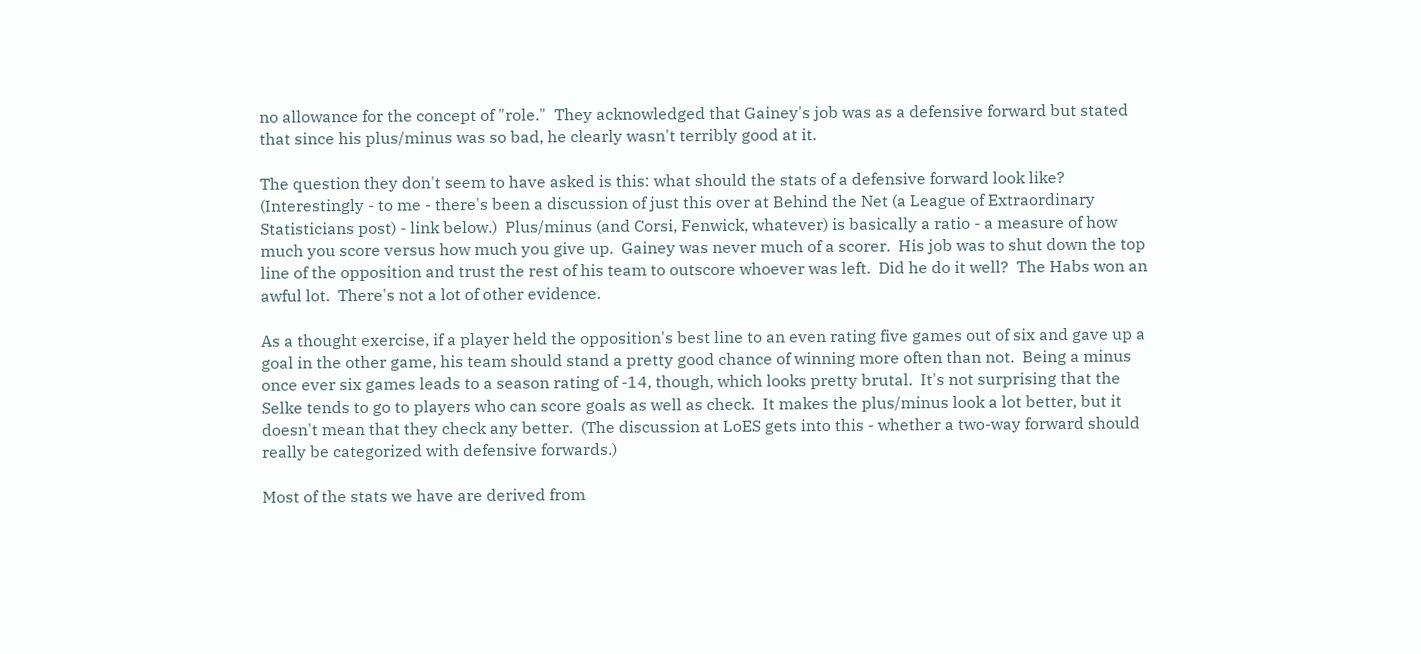no allowance for the concept of "role."  They acknowledged that Gainey's job was as a defensive forward but stated that since his plus/minus was so bad, he clearly wasn't terribly good at it.

The question they don't seem to have asked is this: what should the stats of a defensive forward look like?  (Interestingly - to me - there's been a discussion of just this over at Behind the Net (a League of Extraordinary Statisticians post) - link below.)  Plus/minus (and Corsi, Fenwick, whatever) is basically a ratio - a measure of how much you score versus how much you give up.  Gainey was never much of a scorer.  His job was to shut down the top line of the opposition and trust the rest of his team to outscore whoever was left.  Did he do it well?  The Habs won an awful lot.  There's not a lot of other evidence.

As a thought exercise, if a player held the opposition's best line to an even rating five games out of six and gave up a goal in the other game, his team should stand a pretty good chance of winning more often than not.  Being a minus once ever six games leads to a season rating of -14, though, which looks pretty brutal.  It's not surprising that the Selke tends to go to players who can score goals as well as check.  It makes the plus/minus look a lot better, but it doesn't mean that they check any better.  (The discussion at LoES gets into this - whether a two-way forward should really be categorized with defensive forwards.)

Most of the stats we have are derived from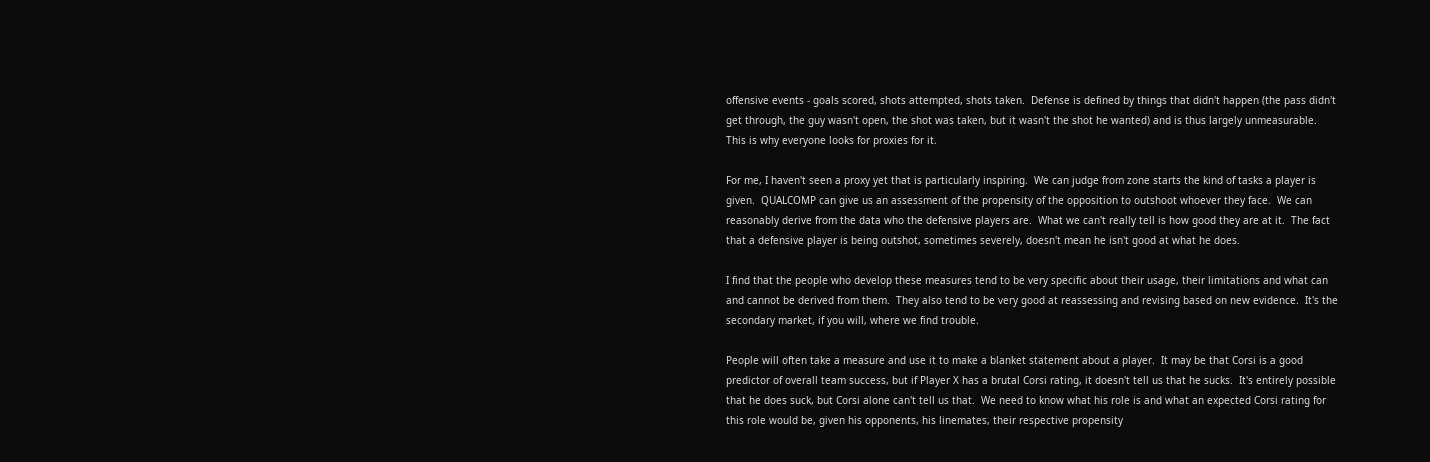offensive events - goals scored, shots attempted, shots taken.  Defense is defined by things that didn't happen (the pass didn't get through, the guy wasn't open, the shot was taken, but it wasn't the shot he wanted) and is thus largely unmeasurable.  This is why everyone looks for proxies for it.

For me, I haven't seen a proxy yet that is particularly inspiring.  We can judge from zone starts the kind of tasks a player is given.  QUALCOMP can give us an assessment of the propensity of the opposition to outshoot whoever they face.  We can reasonably derive from the data who the defensive players are.  What we can't really tell is how good they are at it.  The fact that a defensive player is being outshot, sometimes severely, doesn't mean he isn't good at what he does.

I find that the people who develop these measures tend to be very specific about their usage, their limitations and what can and cannot be derived from them.  They also tend to be very good at reassessing and revising based on new evidence.  It's the secondary market, if you will, where we find trouble.

People will often take a measure and use it to make a blanket statement about a player.  It may be that Corsi is a good predictor of overall team success, but if Player X has a brutal Corsi rating, it doesn't tell us that he sucks.  It's entirely possible that he does suck, but Corsi alone can't tell us that.  We need to know what his role is and what an expected Corsi rating for this role would be, given his opponents, his linemates, their respective propensity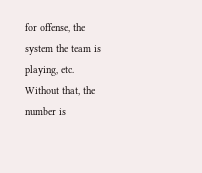for offense, the system the team is playing, etc.  Without that, the number is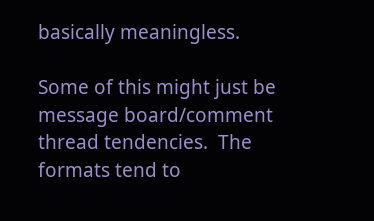basically meaningless.

Some of this might just be message board/comment thread tendencies.  The formats tend to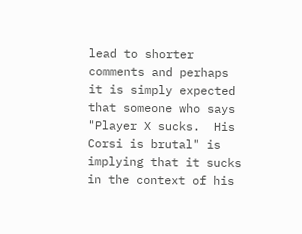lead to shorter comments and perhaps it is simply expected that someone who says "Player X sucks.  His Corsi is brutal" is implying that it sucks in the context of his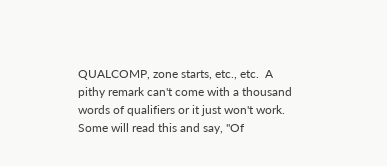QUALCOMP, zone starts, etc., etc.  A pithy remark can't come with a thousand words of qualifiers or it just won't work.  Some will read this and say, "Of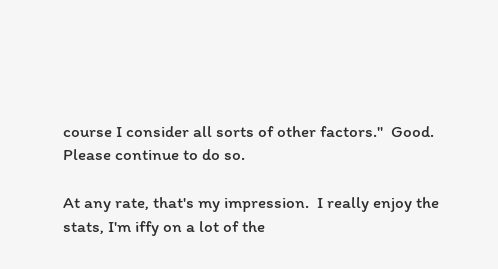course I consider all sorts of other factors."  Good.  Please continue to do so.

At any rate, that's my impression.  I really enjoy the stats, I'm iffy on a lot of the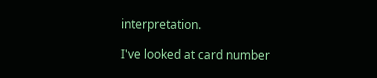interpretation.

I've looked at card number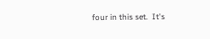four in this set.  It's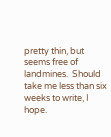pretty thin, but seems free of landmines.  Should take me less than six weeks to write, I hope.